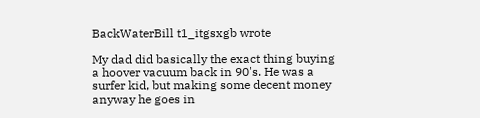BackWaterBill t1_itgsxgb wrote

My dad did basically the exact thing buying a hoover vacuum back in 90's. He was a surfer kid, but making some decent money anyway he goes in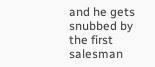and he gets snubbed by the first salesman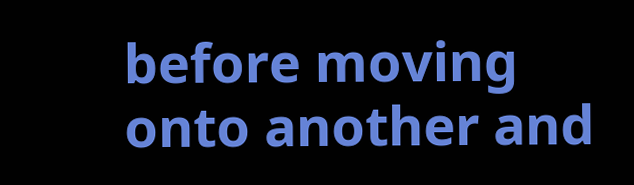before moving onto another and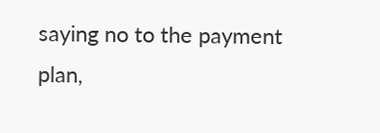saying no to the payment plan,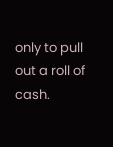only to pull out a roll of cash.